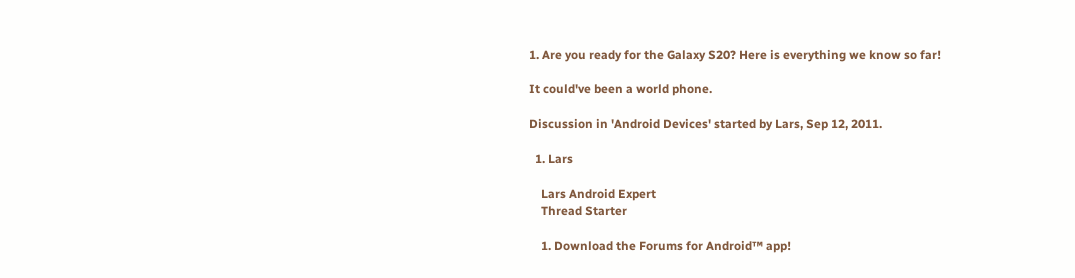1. Are you ready for the Galaxy S20? Here is everything we know so far!

It could've been a world phone.

Discussion in 'Android Devices' started by Lars, Sep 12, 2011.

  1. Lars

    Lars Android Expert
    Thread Starter

    1. Download the Forums for Android™ app!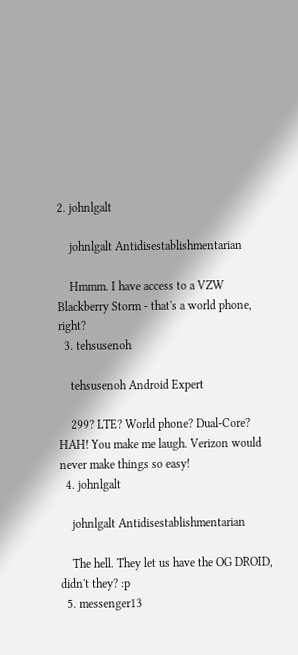2. johnlgalt

    johnlgalt Antidisestablishmentarian

    Hmmm. I have access to a VZW Blackberry Storm - that's a world phone, right?
  3. tehsusenoh

    tehsusenoh Android Expert

    299? LTE? World phone? Dual-Core? HAH! You make me laugh. Verizon would never make things so easy!
  4. johnlgalt

    johnlgalt Antidisestablishmentarian

    The hell. They let us have the OG DROID, didn't they? :p
  5. messenger13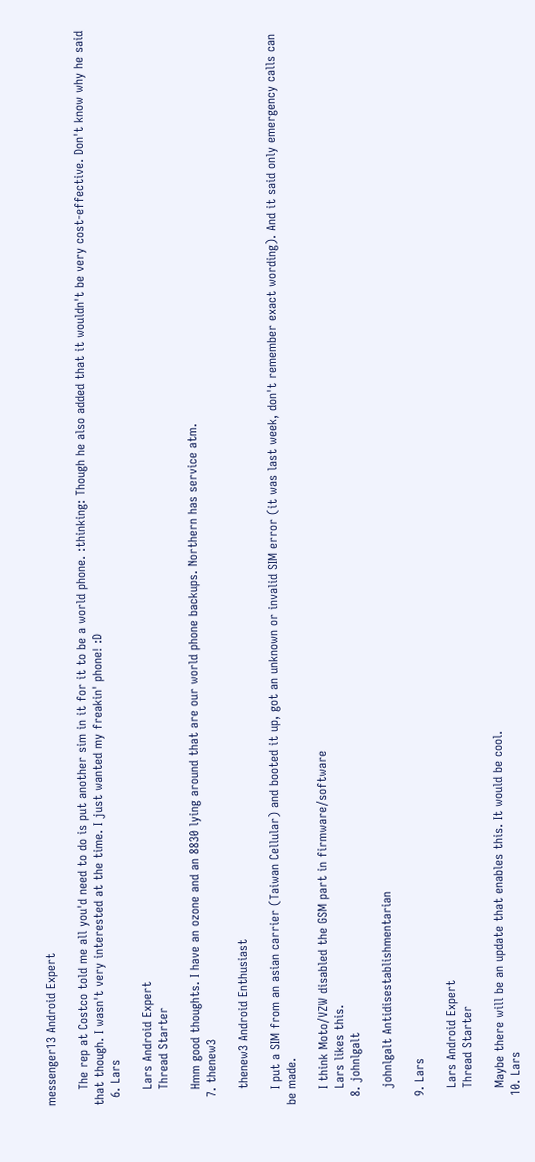messenger13 Android Expert

    The rep at Costco told me all you'd need to do is put another sim in it for it to be a world phone. :thinking: Though he also added that it wouldn't be very cost-effective. Don't know why he said that though. I wasn't very interested at the time. I just wanted my freakin' phone! :D
  6. Lars

    Lars Android Expert
    Thread Starter

    Hmm good thoughts. I have an ozone and an 8830 lying around that are our world phone backups. Northern has service atm.
  7. thenew3

    thenew3 Android Enthusiast

    I put a SIM from an asian carrier (Taiwan Cellular) and booted it up, got an unknown or invalid SIM error (it was last week, don't remember exact wording). And it said only emergency calls can be made.

    I think Moto/VZW disabled the GSM part in firmware/software
    Lars likes this.
  8. johnlgalt

    johnlgalt Antidisestablishmentarian

  9. Lars

    Lars Android Expert
    Thread Starter

    Maybe there will be an update that enables this. It would be cool.
  10. Lars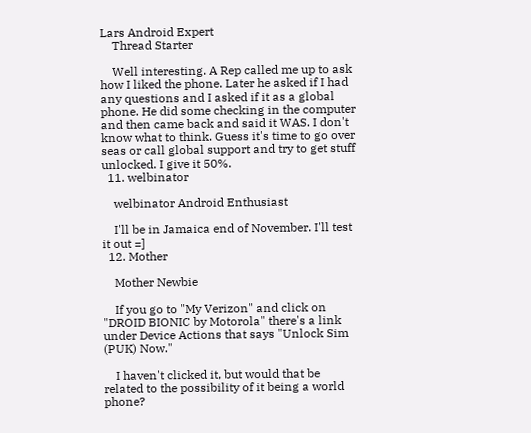Lars Android Expert
    Thread Starter

    Well interesting. A Rep called me up to ask how I liked the phone. Later he asked if I had any questions and I asked if it as a global phone. He did some checking in the computer and then came back and said it WAS. I don't know what to think. Guess it's time to go over seas or call global support and try to get stuff unlocked. I give it 50%.
  11. welbinator

    welbinator Android Enthusiast

    I'll be in Jamaica end of November. I'll test it out =]
  12. Mother

    Mother Newbie

    If you go to "My Verizon" and click on "DROID BIONIC by Motorola" there's a link under Device Actions that says "Unlock Sim (PUK) Now."

    I haven't clicked it, but would that be related to the possibility of it being a world phone?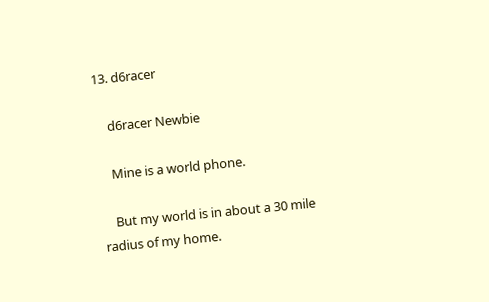13. d6racer

    d6racer Newbie

    Mine is a world phone.

    But my world is in about a 30 mile radius of my home.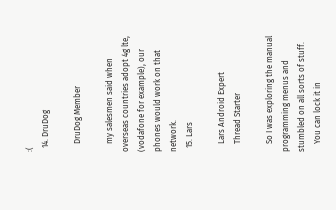:(
  14. DruDog

    DruDog Member

    my salesmen said when overseas countries adopt 4g lte, (vodafone for example), our phones would work on that network.
  15. Lars

    Lars Android Expert
    Thread Starter

    So I was exploring the manual programming menus and stumbled on all sorts of stuff.
    You can lock it in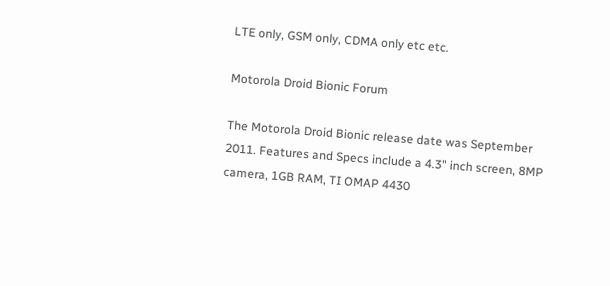LTE only, GSM only, CDMA only etc etc.

Motorola Droid Bionic Forum

The Motorola Droid Bionic release date was September 2011. Features and Specs include a 4.3" inch screen, 8MP camera, 1GB RAM, TI OMAP 4430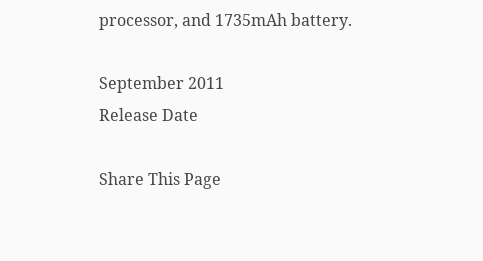processor, and 1735mAh battery.

September 2011
Release Date

Share This Page